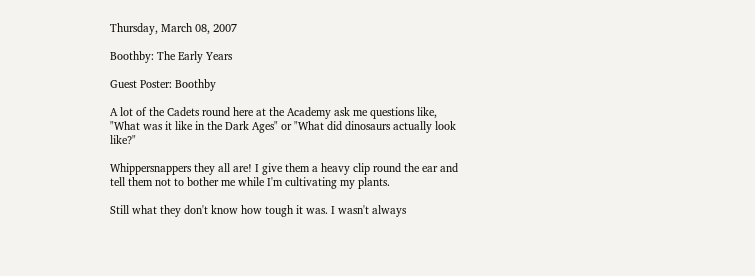Thursday, March 08, 2007

Boothby: The Early Years

Guest Poster: Boothby

A lot of the Cadets round here at the Academy ask me questions like, "What was it like in the Dark Ages" or "What did dinosaurs actually look like?"

Whippersnappers they all are! I give them a heavy clip round the ear and tell them not to bother me while I'm cultivating my plants.

Still what they don't know how tough it was. I wasn't always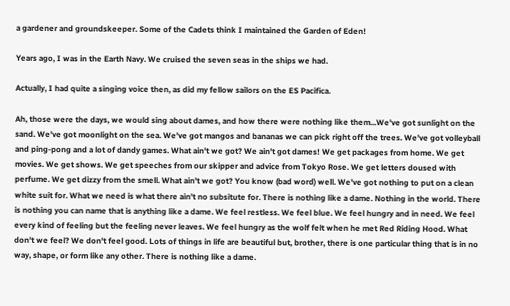a gardener and groundskeeper. Some of the Cadets think I maintained the Garden of Eden!

Years ago, I was in the Earth Navy. We cruised the seven seas in the ships we had.

Actually, I had quite a singing voice then, as did my fellow sailors on the ES Pacifica.

Ah, those were the days, we would sing about dames, and how there were nothing like them...We've got sunlight on the sand. We've got moonlight on the sea. We've got mangos and bananas we can pick right off the trees. We've got volleyball and ping-pong and a lot of dandy games. What ain't we got? We ain't got dames! We get packages from home. We get movies. We get shows. We get speeches from our skipper and advice from Tokyo Rose. We get letters doused with perfume. We get dizzy from the smell. What ain't we got? You know (bad word) well. We've got nothing to put on a clean white suit for. What we need is what there ain't no subsitute for. There is nothing like a dame. Nothing in the world. There is nothing you can name that is anything like a dame. We feel restless. We feel blue. We feel hungry and in need. We feel every kind of feeling but the feeling never leaves. We feel hungry as the wolf felt when he met Red Riding Hood. What don't we feel? We don't feel good. Lots of things in life are beautiful but, brother, there is one particular thing that is in no way, shape, or form like any other. There is nothing like a dame.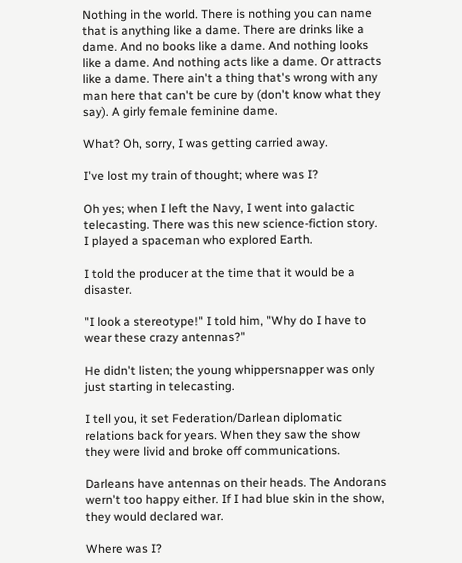Nothing in the world. There is nothing you can name that is anything like a dame. There are drinks like a dame. And no books like a dame. And nothing looks like a dame. And nothing acts like a dame. Or attracts like a dame. There ain't a thing that's wrong with any man here that can't be cure by (don't know what they say). A girly female feminine dame.

What? Oh, sorry, I was getting carried away.

I've lost my train of thought; where was I?

Oh yes; when I left the Navy, I went into galactic telecasting. There was this new science-fiction story. I played a spaceman who explored Earth.

I told the producer at the time that it would be a disaster.

"I look a stereotype!" I told him, "Why do I have to wear these crazy antennas?"

He didn't listen; the young whippersnapper was only just starting in telecasting.

I tell you, it set Federation/Darlean diplomatic relations back for years. When they saw the show they were livid and broke off communications.

Darleans have antennas on their heads. The Andorans wern't too happy either. If I had blue skin in the show, they would declared war.

Where was I?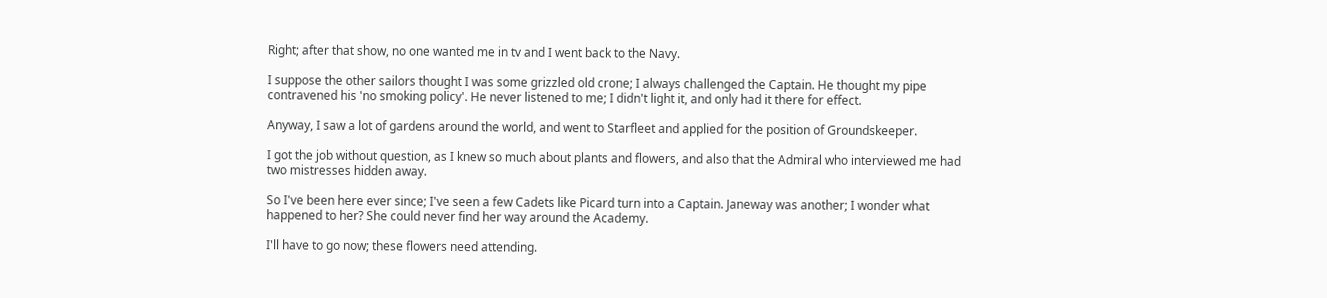Right; after that show, no one wanted me in tv and I went back to the Navy.

I suppose the other sailors thought I was some grizzled old crone; I always challenged the Captain. He thought my pipe contravened his 'no smoking policy'. He never listened to me; I didn't light it, and only had it there for effect.

Anyway, I saw a lot of gardens around the world, and went to Starfleet and applied for the position of Groundskeeper.

I got the job without question, as I knew so much about plants and flowers, and also that the Admiral who interviewed me had two mistresses hidden away.

So I've been here ever since; I've seen a few Cadets like Picard turn into a Captain. Janeway was another; I wonder what happened to her? She could never find her way around the Academy.

I'll have to go now; these flowers need attending.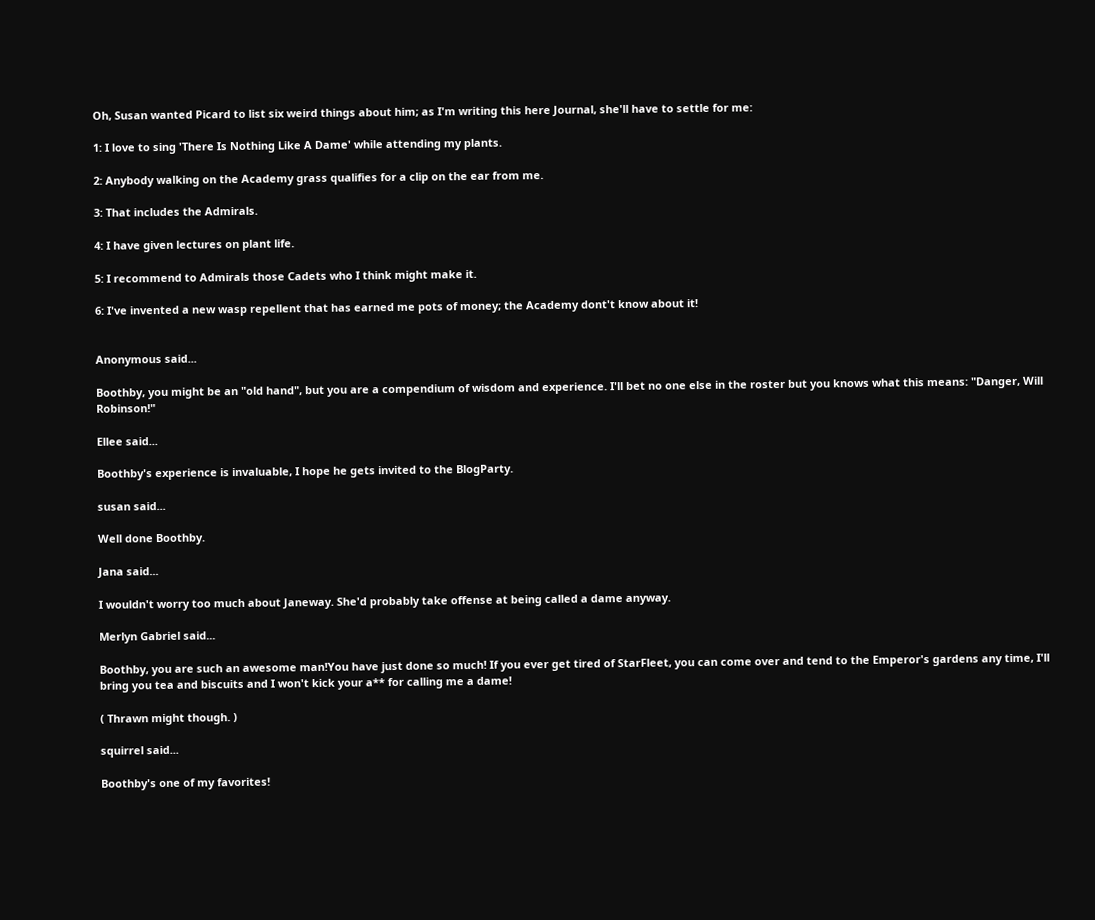Oh, Susan wanted Picard to list six weird things about him; as I'm writing this here Journal, she'll have to settle for me:

1: I love to sing 'There Is Nothing Like A Dame' while attending my plants.

2: Anybody walking on the Academy grass qualifies for a clip on the ear from me.

3: That includes the Admirals.

4: I have given lectures on plant life.

5: I recommend to Admirals those Cadets who I think might make it.

6: I've invented a new wasp repellent that has earned me pots of money; the Academy dont't know about it!


Anonymous said...

Boothby, you might be an "old hand", but you are a compendium of wisdom and experience. I'll bet no one else in the roster but you knows what this means: "Danger, Will Robinson!"

Ellee said...

Boothby's experience is invaluable, I hope he gets invited to the BlogParty.

susan said...

Well done Boothby.

Jana said...

I wouldn't worry too much about Janeway. She'd probably take offense at being called a dame anyway.

Merlyn Gabriel said...

Boothby, you are such an awesome man!You have just done so much! If you ever get tired of StarFleet, you can come over and tend to the Emperor's gardens any time, I'll bring you tea and biscuits and I won't kick your a** for calling me a dame!

( Thrawn might though. )

squirrel said...

Boothby's one of my favorites!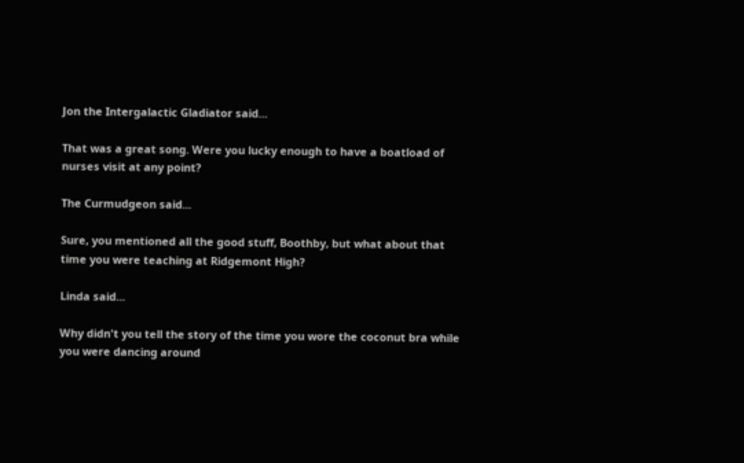Jon the Intergalactic Gladiator said...

That was a great song. Were you lucky enough to have a boatload of nurses visit at any point?

The Curmudgeon said...

Sure, you mentioned all the good stuff, Boothby, but what about that time you were teaching at Ridgemont High?

Linda said...

Why didn't you tell the story of the time you wore the coconut bra while you were dancing around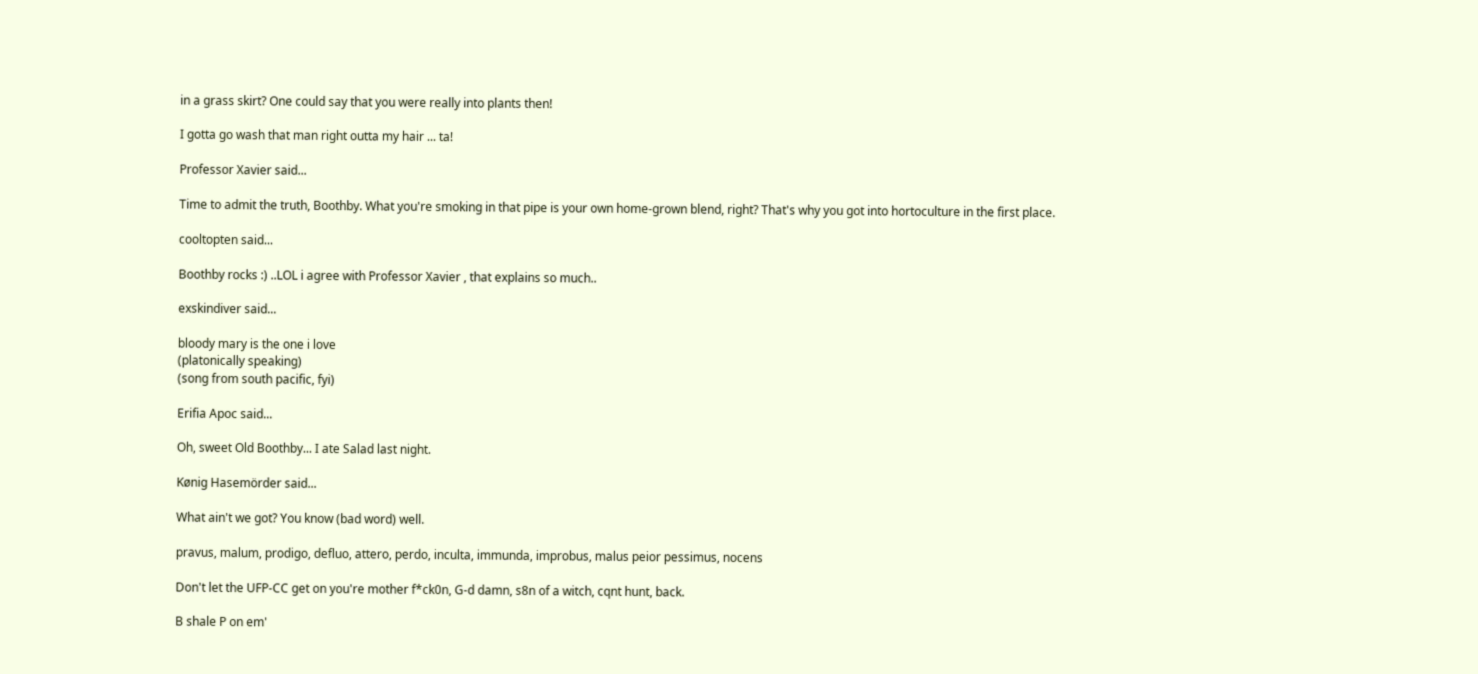in a grass skirt? One could say that you were really into plants then!

I gotta go wash that man right outta my hair ... ta!

Professor Xavier said...

Time to admit the truth, Boothby. What you're smoking in that pipe is your own home-grown blend, right? That's why you got into hortoculture in the first place.

cooltopten said...

Boothby rocks :) ..LOL i agree with Professor Xavier , that explains so much..

exskindiver said...

bloody mary is the one i love
(platonically speaking)
(song from south pacific, fyi)

Erifia Apoc said...

Oh, sweet Old Boothby... I ate Salad last night.

Kønig Hasemörder said...

What ain't we got? You know (bad word) well.

pravus, malum, prodigo, defluo, attero, perdo, inculta, immunda, improbus, malus peior pessimus, nocens

Don't let the UFP-CC get on you're mother f*ck0n, G-d damn, s8n of a witch, cqnt hunt, back.

B shale P on em'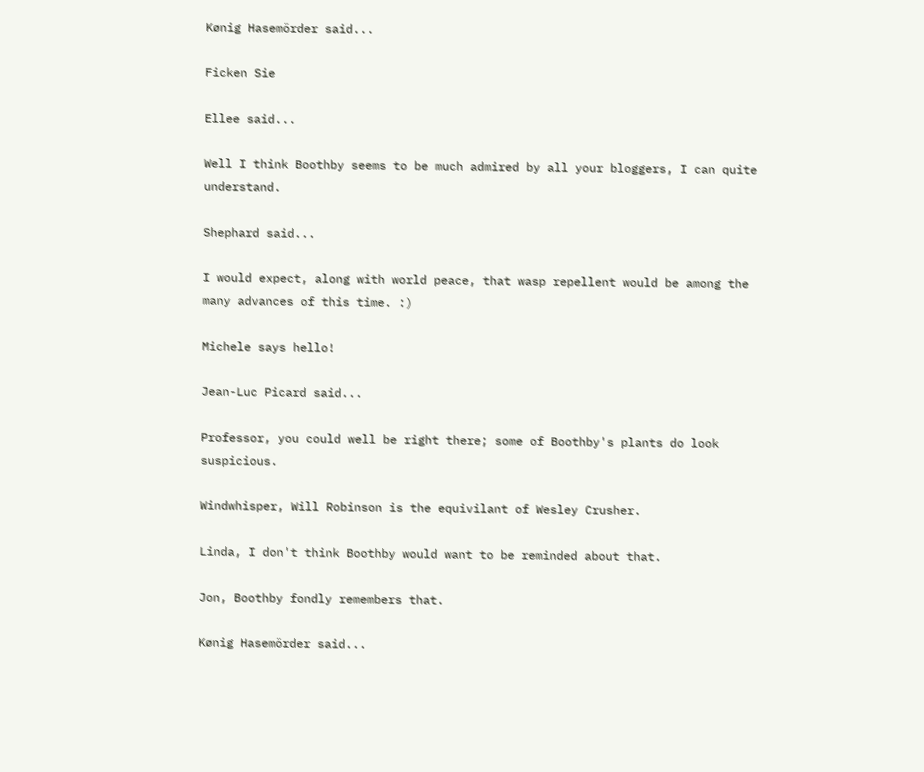Kønig Hasemörder said...

Ficken Sie

Ellee said...

Well I think Boothby seems to be much admired by all your bloggers, I can quite understand.

Shephard said...

I would expect, along with world peace, that wasp repellent would be among the many advances of this time. :)

Michele says hello!

Jean-Luc Picard said...

Professor, you could well be right there; some of Boothby's plants do look suspicious.

Windwhisper, Will Robinson is the equivilant of Wesley Crusher.

Linda, I don't think Boothby would want to be reminded about that.

Jon, Boothby fondly remembers that.

Kønig Hasemörder said...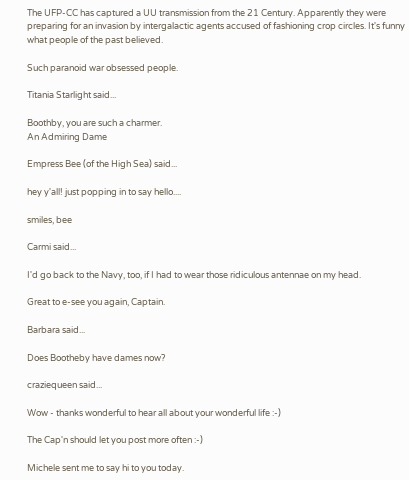The UFP-CC has captured a UU transmission from the 21 Century. Apparently they were preparing for an invasion by intergalactic agents accused of fashioning crop circles. It's funny what people of the past believed.

Such paranoid war obsessed people.

Titania Starlight said...

Boothby, you are such a charmer.
An Admiring Dame

Empress Bee (of the High Sea) said...

hey y'all! just popping in to say hello....

smiles, bee

Carmi said...

I'd go back to the Navy, too, if I had to wear those ridiculous antennae on my head.

Great to e-see you again, Captain.

Barbara said...

Does Bootheby have dames now?

craziequeen said...

Wow - thanks wonderful to hear all about your wonderful life :-)

The Cap'n should let you post more often :-)

Michele sent me to say hi to you today.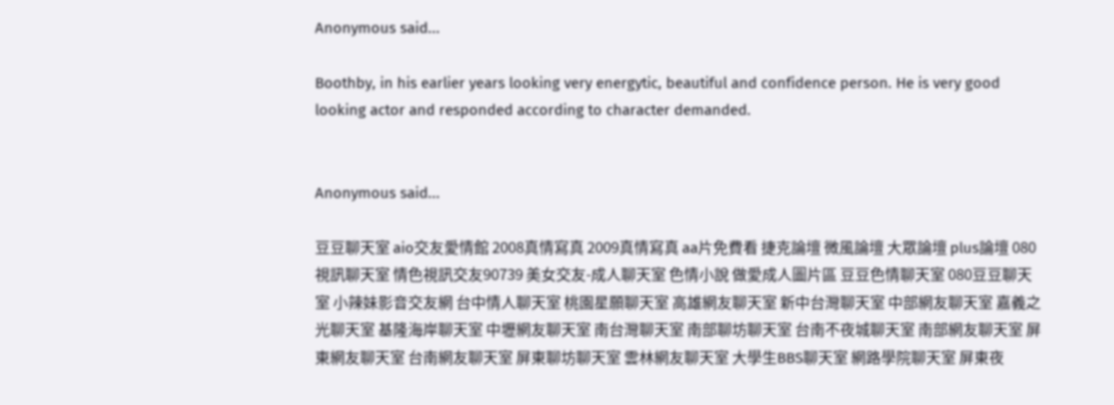Anonymous said...

Boothby, in his earlier years looking very energytic, beautiful and confidence person. He is very good looking actor and responded according to character demanded.


Anonymous said...

豆豆聊天室 aio交友愛情館 2008真情寫真 2009真情寫真 aa片免費看 捷克論壇 微風論壇 大眾論壇 plus論壇 080視訊聊天室 情色視訊交友90739 美女交友-成人聊天室 色情小說 做愛成人圖片區 豆豆色情聊天室 080豆豆聊天室 小辣妹影音交友網 台中情人聊天室 桃園星願聊天室 高雄網友聊天室 新中台灣聊天室 中部網友聊天室 嘉義之光聊天室 基隆海岸聊天室 中壢網友聊天室 南台灣聊天室 南部聊坊聊天室 台南不夜城聊天室 南部網友聊天室 屏東網友聊天室 台南網友聊天室 屏東聊坊聊天室 雲林網友聊天室 大學生BBS聊天室 網路學院聊天室 屏東夜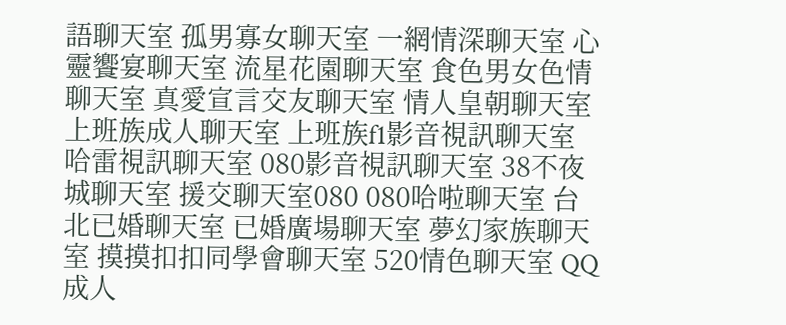語聊天室 孤男寡女聊天室 一網情深聊天室 心靈饗宴聊天室 流星花園聊天室 食色男女色情聊天室 真愛宣言交友聊天室 情人皇朝聊天室 上班族成人聊天室 上班族f1影音視訊聊天室 哈雷視訊聊天室 080影音視訊聊天室 38不夜城聊天室 援交聊天室080 080哈啦聊天室 台北已婚聊天室 已婚廣場聊天室 夢幻家族聊天室 摸摸扣扣同學會聊天室 520情色聊天室 QQ成人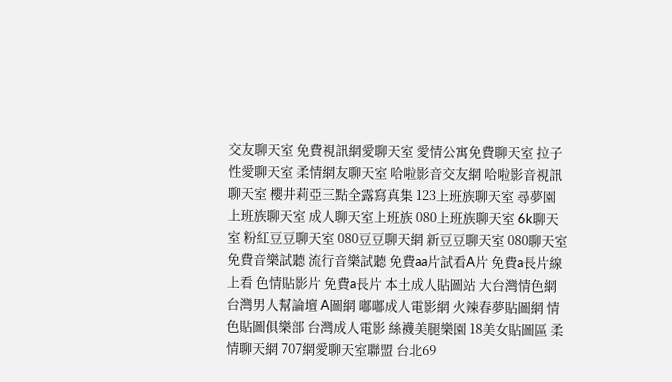交友聊天室 免費視訊網愛聊天室 愛情公寓免費聊天室 拉子性愛聊天室 柔情網友聊天室 哈啦影音交友網 哈啦影音視訊聊天室 櫻井莉亞三點全露寫真集 123上班族聊天室 尋夢園上班族聊天室 成人聊天室上班族 080上班族聊天室 6k聊天室 粉紅豆豆聊天室 080豆豆聊天網 新豆豆聊天室 080聊天室 免費音樂試聽 流行音樂試聽 免費aa片試看A片 免費a長片線上看 色情貼影片 免費a長片 本土成人貼圖站 大台灣情色網 台灣男人幫論壇 A圖網 嘟嘟成人電影網 火辣春夢貼圖網 情色貼圖俱樂部 台灣成人電影 絲襪美腿樂園 18美女貼圖區 柔情聊天網 707網愛聊天室聯盟 台北69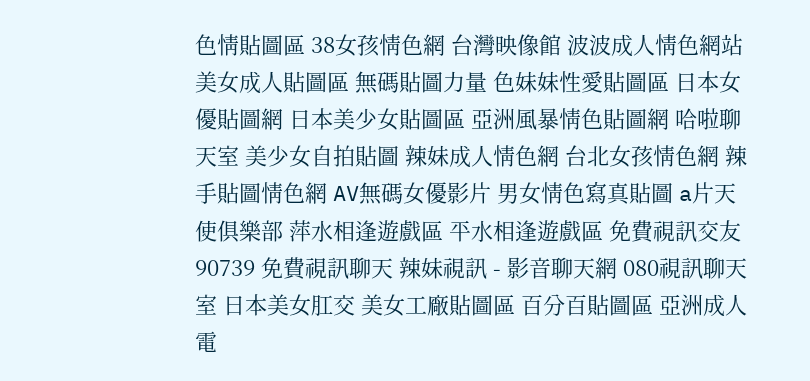色情貼圖區 38女孩情色網 台灣映像館 波波成人情色網站 美女成人貼圖區 無碼貼圖力量 色妹妹性愛貼圖區 日本女優貼圖網 日本美少女貼圖區 亞洲風暴情色貼圖網 哈啦聊天室 美少女自拍貼圖 辣妹成人情色網 台北女孩情色網 辣手貼圖情色網 AV無碼女優影片 男女情色寫真貼圖 a片天使俱樂部 萍水相逢遊戲區 平水相逢遊戲區 免費視訊交友90739 免費視訊聊天 辣妹視訊 - 影音聊天網 080視訊聊天室 日本美女肛交 美女工廠貼圖區 百分百貼圖區 亞洲成人電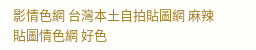影情色網 台灣本土自拍貼圖網 麻辣貼圖情色網 好色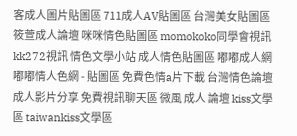客成人圖片貼圖區 711成人AV貼圖區 台灣美女貼圖區 筱萱成人論壇 咪咪情色貼圖區 momokoko同學會視訊 kk272視訊 情色文學小站 成人情色貼圖區 嘟嘟成人網 嘟嘟情人色網 - 貼圖區 免費色情a片下載 台灣情色論壇 成人影片分享 免費視訊聊天區 微風 成人 論壇 kiss文學區 taiwankiss文學區